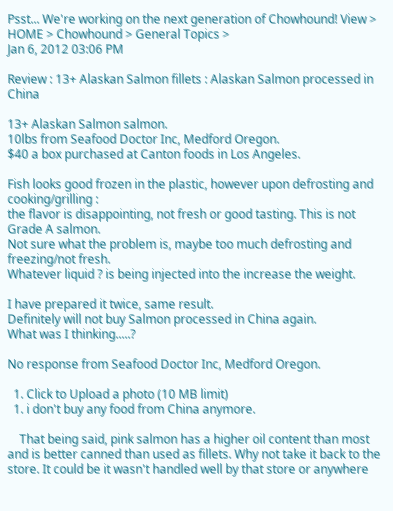Psst... We're working on the next generation of Chowhound! View >
HOME > Chowhound > General Topics >
Jan 6, 2012 03:06 PM

Review : 13+ Alaskan Salmon fillets : Alaskan Salmon processed in China

13+ Alaskan Salmon salmon.
10lbs from Seafood Doctor Inc, Medford Oregon.
$40 a box purchased at Canton foods in Los Angeles.

Fish looks good frozen in the plastic, however upon defrosting and cooking/grilling :
the flavor is disappointing, not fresh or good tasting. This is not Grade A salmon.
Not sure what the problem is, maybe too much defrosting and freezing/not fresh.
Whatever liquid ? is being injected into the increase the weight.

I have prepared it twice, same result.
Definitely will not buy Salmon processed in China again.
What was I thinking.....?

No response from Seafood Doctor Inc, Medford Oregon.

  1. Click to Upload a photo (10 MB limit)
  1. i don't buy any food from China anymore.

    That being said, pink salmon has a higher oil content than most and is better canned than used as fillets. Why not take it back to the store. It could be it wasn't handled well by that store or anywhere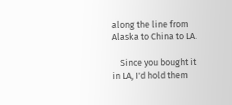along the line from Alaska to China to LA.

    Since you bought it in LA, I'd hold them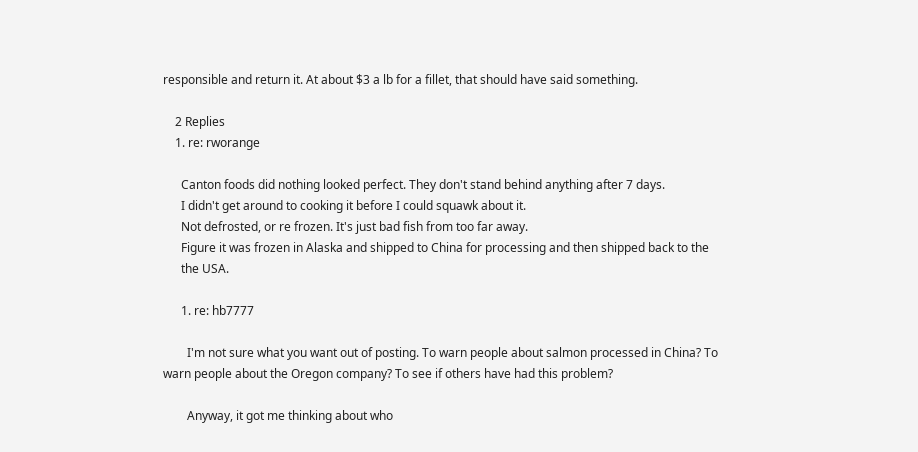responsible and return it. At about $3 a lb for a fillet, that should have said something.

    2 Replies
    1. re: rworange

      Canton foods did nothing looked perfect. They don't stand behind anything after 7 days.
      I didn't get around to cooking it before I could squawk about it.
      Not defrosted, or re frozen. It's just bad fish from too far away.
      Figure it was frozen in Alaska and shipped to China for processing and then shipped back to the
      the USA.

      1. re: hb7777

        I'm not sure what you want out of posting. To warn people about salmon processed in China? To warn people about the Oregon company? To see if others have had this problem?

        Anyway, it got me thinking about who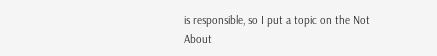is responsible, so I put a topic on the Not About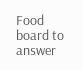Food board to answer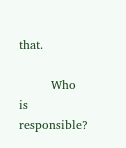that.

        Who is responsible?